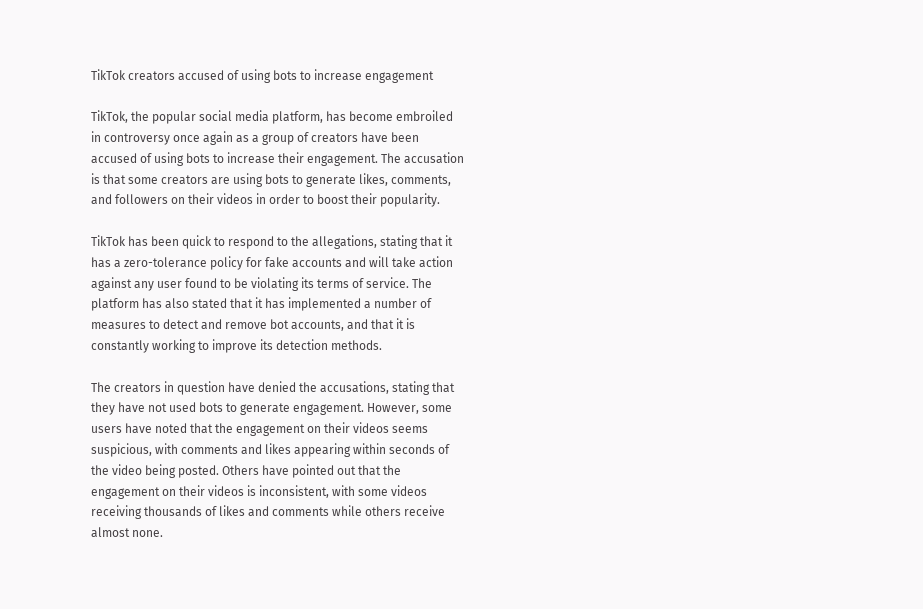TikTok creators accused of using bots to increase engagement

TikTok, the popular social media platform, has become embroiled in controversy once again as a group of creators have been accused of using bots to increase their engagement. The accusation is that some creators are using bots to generate likes, comments, and followers on their videos in order to boost their popularity.

TikTok has been quick to respond to the allegations, stating that it has a zero-tolerance policy for fake accounts and will take action against any user found to be violating its terms of service. The platform has also stated that it has implemented a number of measures to detect and remove bot accounts, and that it is constantly working to improve its detection methods.

The creators in question have denied the accusations, stating that they have not used bots to generate engagement. However, some users have noted that the engagement on their videos seems suspicious, with comments and likes appearing within seconds of the video being posted. Others have pointed out that the engagement on their videos is inconsistent, with some videos receiving thousands of likes and comments while others receive almost none.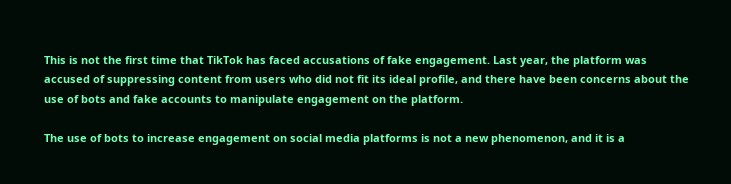This is not the first time that TikTok has faced accusations of fake engagement. Last year, the platform was accused of suppressing content from users who did not fit its ideal profile, and there have been concerns about the use of bots and fake accounts to manipulate engagement on the platform.

The use of bots to increase engagement on social media platforms is not a new phenomenon, and it is a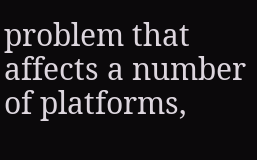problem that affects a number of platforms,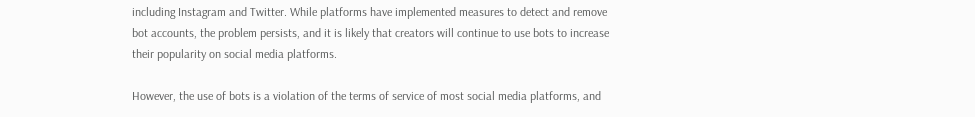including Instagram and Twitter. While platforms have implemented measures to detect and remove bot accounts, the problem persists, and it is likely that creators will continue to use bots to increase their popularity on social media platforms.

However, the use of bots is a violation of the terms of service of most social media platforms, and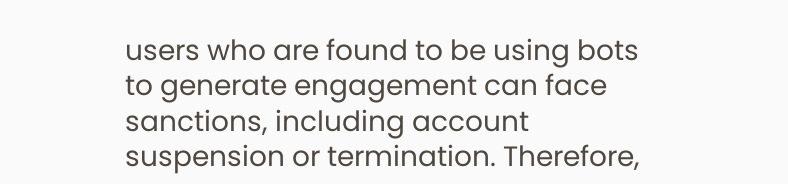users who are found to be using bots to generate engagement can face sanctions, including account suspension or termination. Therefore,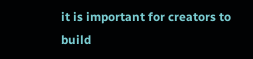it is important for creators to build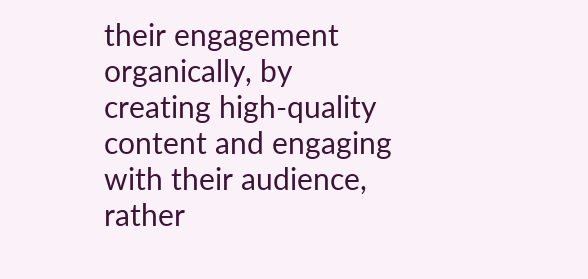their engagement organically, by creating high-quality content and engaging with their audience, rather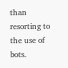than resorting to the use of bots.